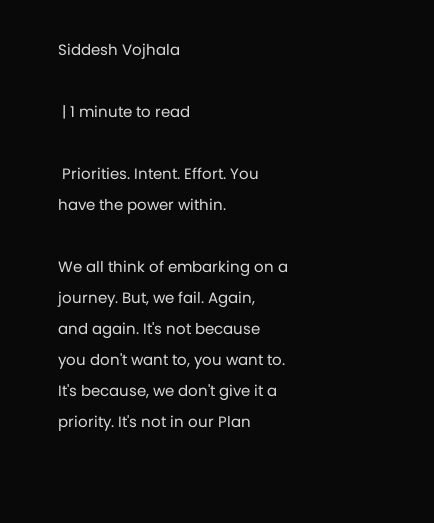Siddesh Vojhala

 | 1 minute to read

 Priorities. Intent. Effort. You have the power within.

We all think of embarking on a journey. But, we fail. Again, and again. It's not because you don't want to, you want to. It's because, we don't give it a priority. It's not in our Plan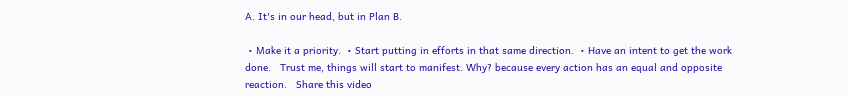A. It's in our head, but in Plan B.

 • Make it a priority.  • Start putting in efforts in that same direction.  • Have an intent to get the work done.   Trust me, things will start to manifest. Why? because every action has an equal and opposite reaction.   Share this video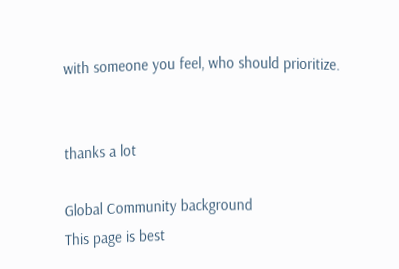with someone you feel, who should prioritize.


thanks a lot

Global Community background
This page is best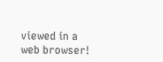viewed in a web browser!